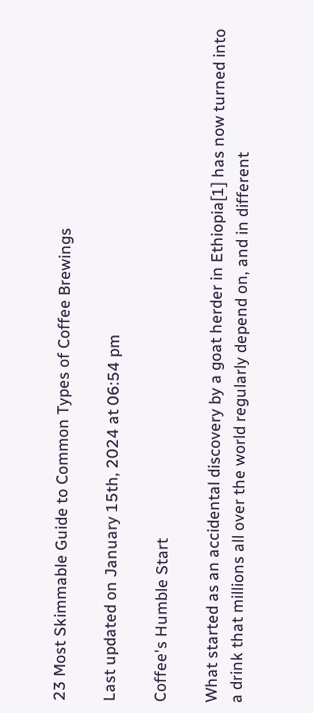23 Most Skimmable Guide to Common Types of Coffee Brewings

Last updated on January 15th, 2024 at 06:54 pm

Coffee's Humble Start

What started as an accidental discovery by a goat herder in Ethiopia[1] has now turned into a drink that millions all over the world regularly depend on, and in different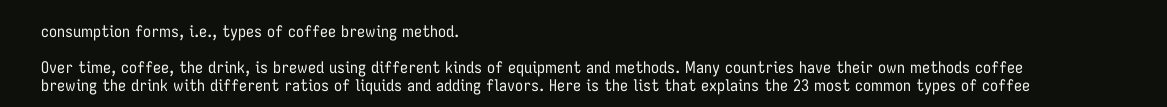consumption forms, i.e., types of coffee brewing method.

Over time, coffee, the drink, is brewed using different kinds of equipment and methods. Many countries have their own methods coffee brewing the drink with different ratios of liquids and adding flavors. Here is the list that explains the 23 most common types of coffee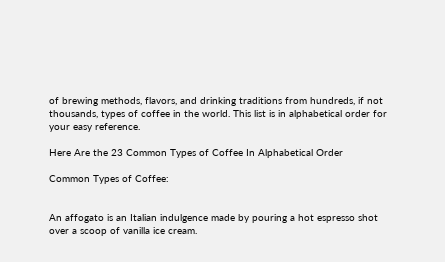of brewing methods, flavors, and drinking traditions from hundreds, if not thousands, types of coffee in the world. This list is in alphabetical order for your easy reference.

Here Are the 23 Common Types of Coffee In Alphabetical Order

Common Types of Coffee:


An affogato is an Italian indulgence made by pouring a hot espresso shot over a scoop of vanilla ice cream.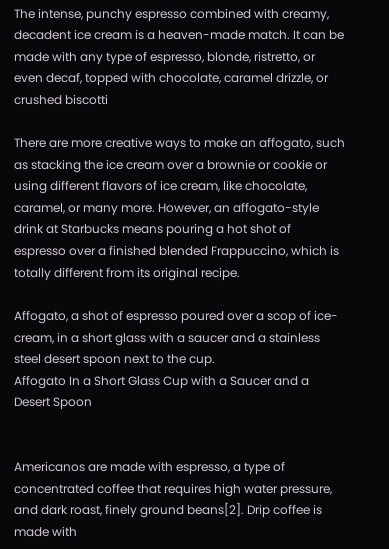The intense, punchy espresso combined with creamy, decadent ice cream is a heaven-made match. It can be made with any type of espresso, blonde, ristretto, or even decaf, topped with chocolate, caramel drizzle, or crushed biscotti

There are more creative ways to make an affogato, such as stacking the ice cream over a brownie or cookie or using different flavors of ice cream, like chocolate, caramel, or many more. However, an affogato-style drink at Starbucks means pouring a hot shot of espresso over a finished blended Frappuccino, which is totally different from its original recipe.

Affogato, a shot of espresso poured over a scop of ice-cream, in a short glass with a saucer and a stainless steel desert spoon next to the cup.
Affogato In a Short Glass Cup with a Saucer and a Desert Spoon


Americanos are made with espresso, a type of concentrated coffee that requires high water pressure, and dark roast, finely ground beans[2]. Drip coffee is made with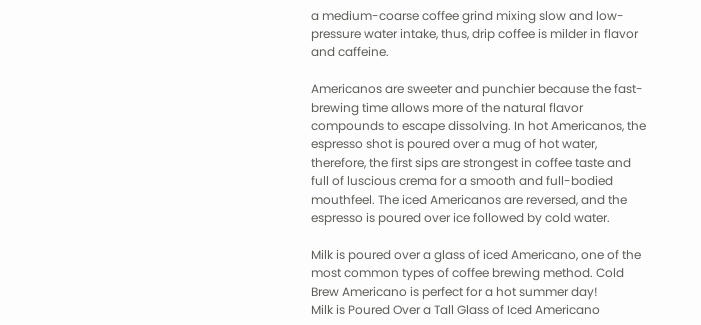a medium-coarse coffee grind mixing slow and low-pressure water intake, thus, drip coffee is milder in flavor and caffeine.

Americanos are sweeter and punchier because the fast-brewing time allows more of the natural flavor compounds to escape dissolving. In hot Americanos, the espresso shot is poured over a mug of hot water, therefore, the first sips are strongest in coffee taste and full of luscious crema for a smooth and full-bodied mouthfeel. The iced Americanos are reversed, and the espresso is poured over ice followed by cold water.

Milk is poured over a glass of iced Americano, one of the most common types of coffee brewing method. Cold Brew Americano is perfect for a hot summer day!
Milk is Poured Over a Tall Glass of Iced Americano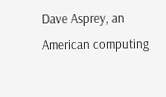Dave Asprey, an American computing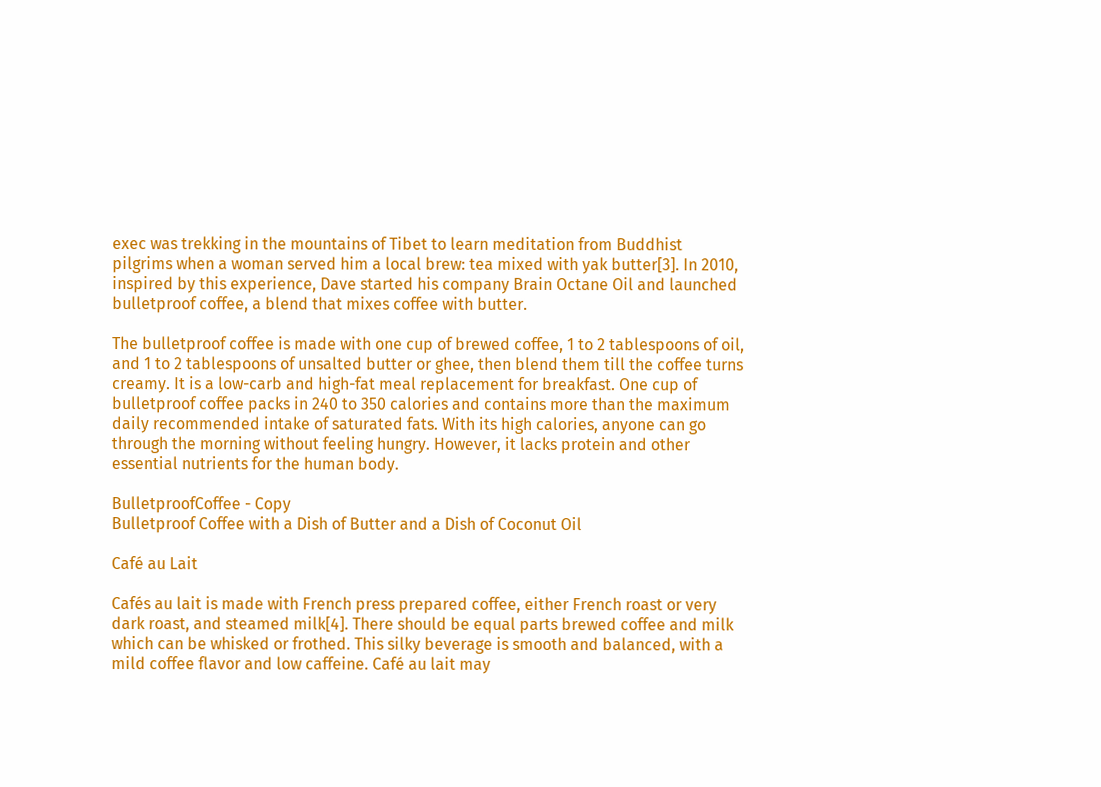exec was trekking in the mountains of Tibet to learn meditation from Buddhist pilgrims when a woman served him a local brew: tea mixed with yak butter[3]. In 2010, inspired by this experience, Dave started his company Brain Octane Oil and launched bulletproof coffee, a blend that mixes coffee with butter.

The bulletproof coffee is made with one cup of brewed coffee, 1 to 2 tablespoons of oil, and 1 to 2 tablespoons of unsalted butter or ghee, then blend them till the coffee turns creamy. It is a low-carb and high-fat meal replacement for breakfast. One cup of bulletproof coffee packs in 240 to 350 calories and contains more than the maximum daily recommended intake of saturated fats. With its high calories, anyone can go through the morning without feeling hungry. However, it lacks protein and other essential nutrients for the human body.

BulletproofCoffee - Copy
Bulletproof Coffee with a Dish of Butter and a Dish of Coconut Oil

Café au Lait

Cafés au lait is made with French press prepared coffee, either French roast or very dark roast, and steamed milk[4]. There should be equal parts brewed coffee and milk which can be whisked or frothed. This silky beverage is smooth and balanced, with a mild coffee flavor and low caffeine. Café au lait may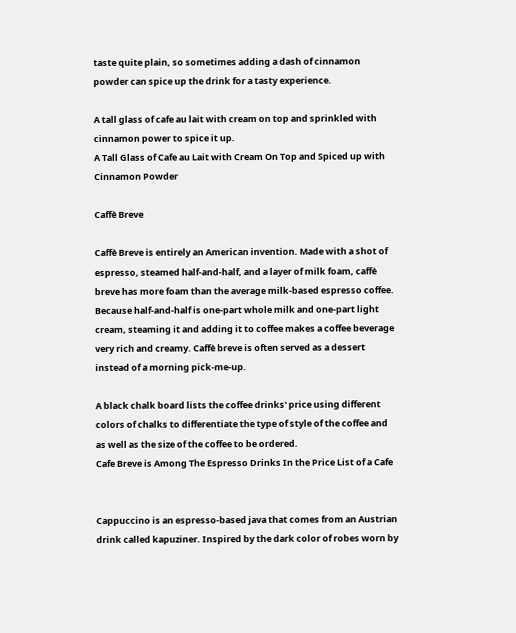taste quite plain, so sometimes adding a dash of cinnamon powder can spice up the drink for a tasty experience.

A tall glass of cafe au lait with cream on top and sprinkled with cinnamon power to spice it up.
A Tall Glass of Cafe au Lait with Cream On Top and Spiced up with Cinnamon Powder

Caffè Breve

Caffè Breve is entirely an American invention. Made with a shot of espresso, steamed half-and-half, and a layer of milk foam, caffè breve has more foam than the average milk-based espresso coffee. Because half-and-half is one-part whole milk and one-part light cream, steaming it and adding it to coffee makes a coffee beverage very rich and creamy. Caffè breve is often served as a dessert instead of a morning pick-me-up.

A black chalk board lists the coffee drinks' price using different colors of chalks to differentiate the type of style of the coffee and as well as the size of the coffee to be ordered.
Cafe Breve is Among The Espresso Drinks In the Price List of a Cafe


Cappuccino is an espresso-based java that comes from an Austrian drink called kapuziner. Inspired by the dark color of robes worn by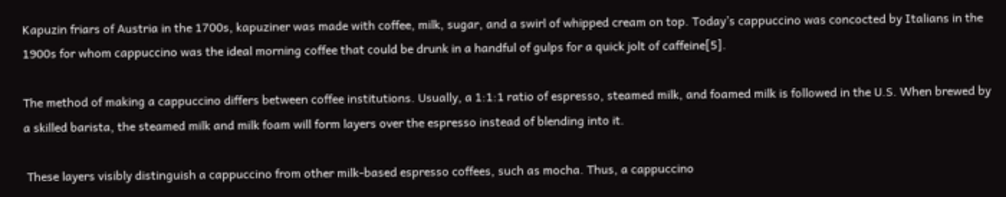Kapuzin friars of Austria in the 1700s, kapuziner was made with coffee, milk, sugar, and a swirl of whipped cream on top. Today’s cappuccino was concocted by Italians in the 1900s for whom cappuccino was the ideal morning coffee that could be drunk in a handful of gulps for a quick jolt of caffeine[5].

The method of making a cappuccino differs between coffee institutions. Usually, a 1:1:1 ratio of espresso, steamed milk, and foamed milk is followed in the U.S. When brewed by a skilled barista, the steamed milk and milk foam will form layers over the espresso instead of blending into it.

 These layers visibly distinguish a cappuccino from other milk-based espresso coffees, such as mocha. Thus, a cappuccino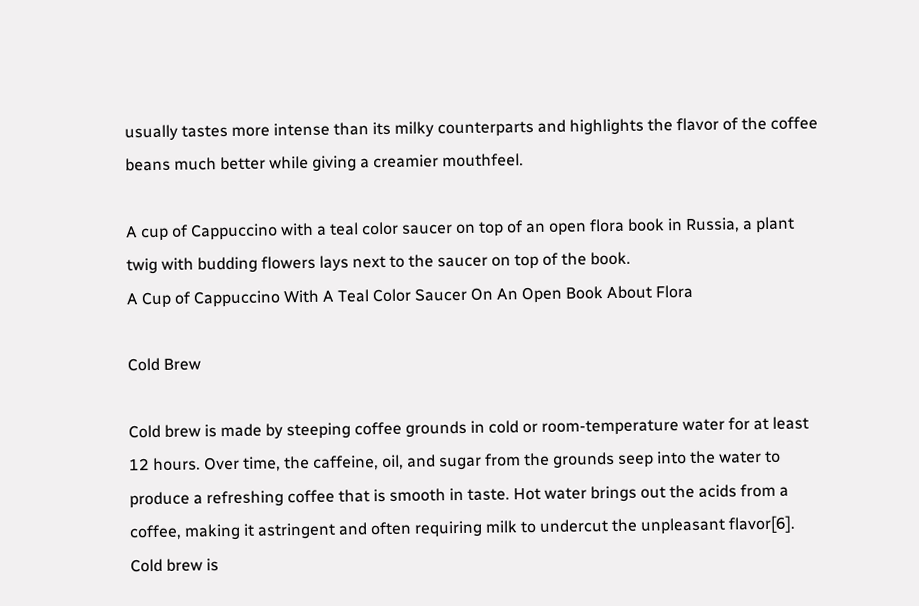usually tastes more intense than its milky counterparts and highlights the flavor of the coffee beans much better while giving a creamier mouthfeel.

A cup of Cappuccino with a teal color saucer on top of an open flora book in Russia, a plant twig with budding flowers lays next to the saucer on top of the book.
A Cup of Cappuccino With A Teal Color Saucer On An Open Book About Flora

Cold Brew

Cold brew is made by steeping coffee grounds in cold or room-temperature water for at least 12 hours. Over time, the caffeine, oil, and sugar from the grounds seep into the water to produce a refreshing coffee that is smooth in taste. Hot water brings out the acids from a coffee, making it astringent and often requiring milk to undercut the unpleasant flavor[6]. Cold brew is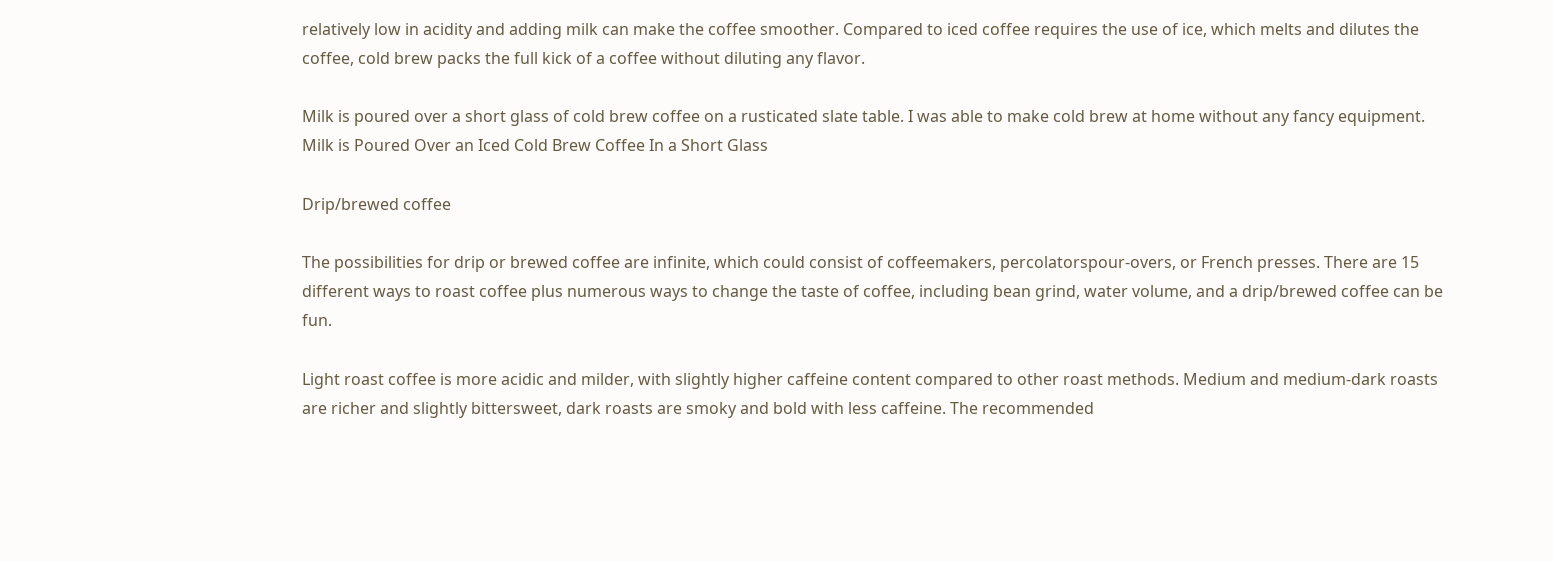relatively low in acidity and adding milk can make the coffee smoother. Compared to iced coffee requires the use of ice, which melts and dilutes the coffee, cold brew packs the full kick of a coffee without diluting any flavor.

Milk is poured over a short glass of cold brew coffee on a rusticated slate table. I was able to make cold brew at home without any fancy equipment.
Milk is Poured Over an Iced Cold Brew Coffee In a Short Glass

Drip/brewed coffee

The possibilities for drip or brewed coffee are infinite, which could consist of coffeemakers, percolatorspour-overs, or French presses. There are 15 different ways to roast coffee plus numerous ways to change the taste of coffee, including bean grind, water volume, and a drip/brewed coffee can be fun.

Light roast coffee is more acidic and milder, with slightly higher caffeine content compared to other roast methods. Medium and medium-dark roasts are richer and slightly bittersweet, dark roasts are smoky and bold with less caffeine. The recommended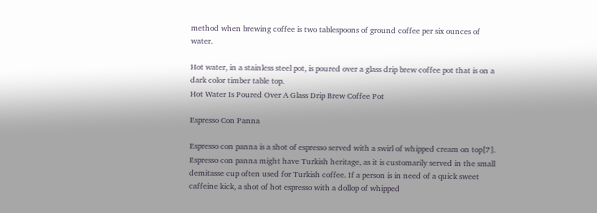method when brewing coffee is two tablespoons of ground coffee per six ounces of water.

Hot water, in a stainless steel pot, is poured over a glass drip brew coffee pot that is on a dark color timber table top.
Hot Water Is Poured Over A Glass Drip Brew Coffee Pot

Espresso Con Panna

Espresso con panna is a shot of espresso served with a swirl of whipped cream on top[7]. Espresso con panna might have Turkish heritage, as it is customarily served in the small demitasse cup often used for Turkish coffee. If a person is in need of a quick sweet caffeine kick, a shot of hot espresso with a dollop of whipped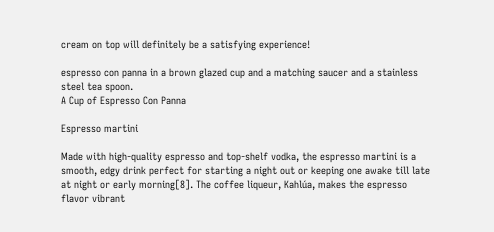cream on top will definitely be a satisfying experience!

espresso con panna in a brown glazed cup and a matching saucer and a stainless steel tea spoon.
A Cup of Espresso Con Panna

Espresso martini

Made with high-quality espresso and top-shelf vodka, the espresso martini is a smooth, edgy drink perfect for starting a night out or keeping one awake till late at night or early morning[8]. The coffee liqueur, Kahlúa, makes the espresso flavor vibrant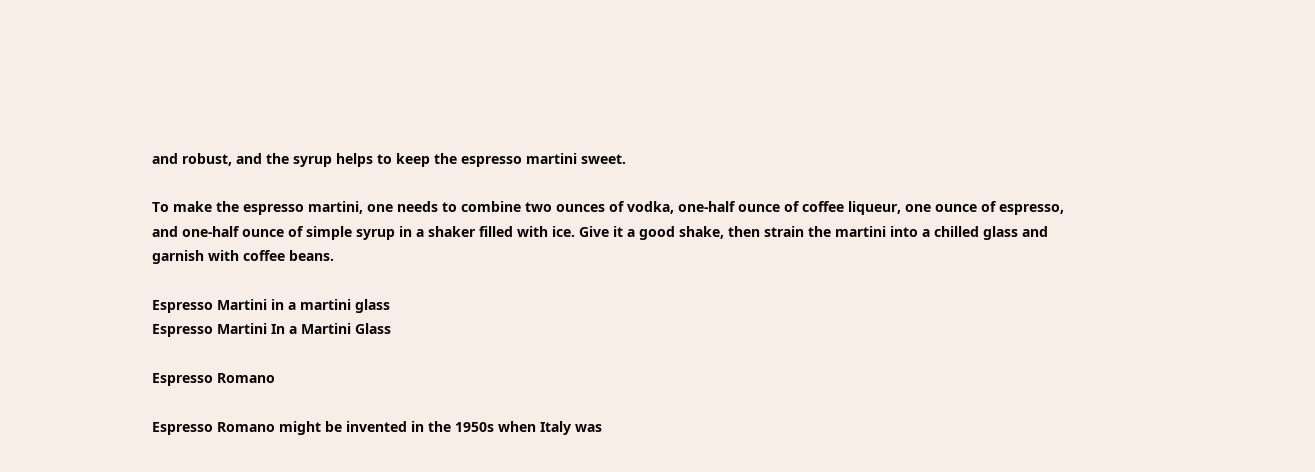and robust, and the syrup helps to keep the espresso martini sweet.

To make the espresso martini, one needs to combine two ounces of vodka, one-half ounce of coffee liqueur, one ounce of espresso, and one-half ounce of simple syrup in a shaker filled with ice. Give it a good shake, then strain the martini into a chilled glass and garnish with coffee beans.

Espresso Martini in a martini glass
Espresso Martini In a Martini Glass

Espresso Romano

Espresso Romano might be invented in the 1950s when Italy was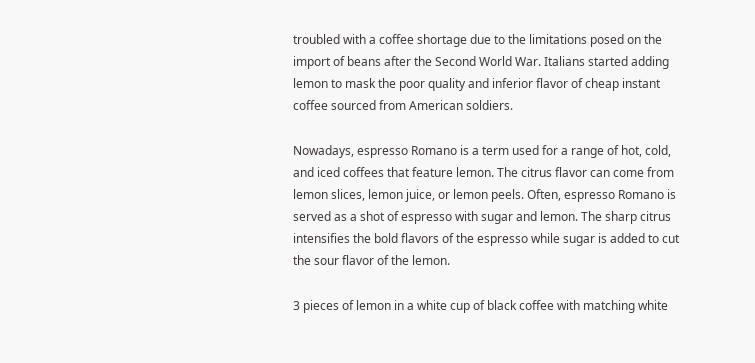troubled with a coffee shortage due to the limitations posed on the import of beans after the Second World War. Italians started adding lemon to mask the poor quality and inferior flavor of cheap instant coffee sourced from American soldiers.

Nowadays, espresso Romano is a term used for a range of hot, cold, and iced coffees that feature lemon. The citrus flavor can come from lemon slices, lemon juice, or lemon peels. Often, espresso Romano is served as a shot of espresso with sugar and lemon. The sharp citrus intensifies the bold flavors of the espresso while sugar is added to cut the sour flavor of the lemon.

3 pieces of lemon in a white cup of black coffee with matching white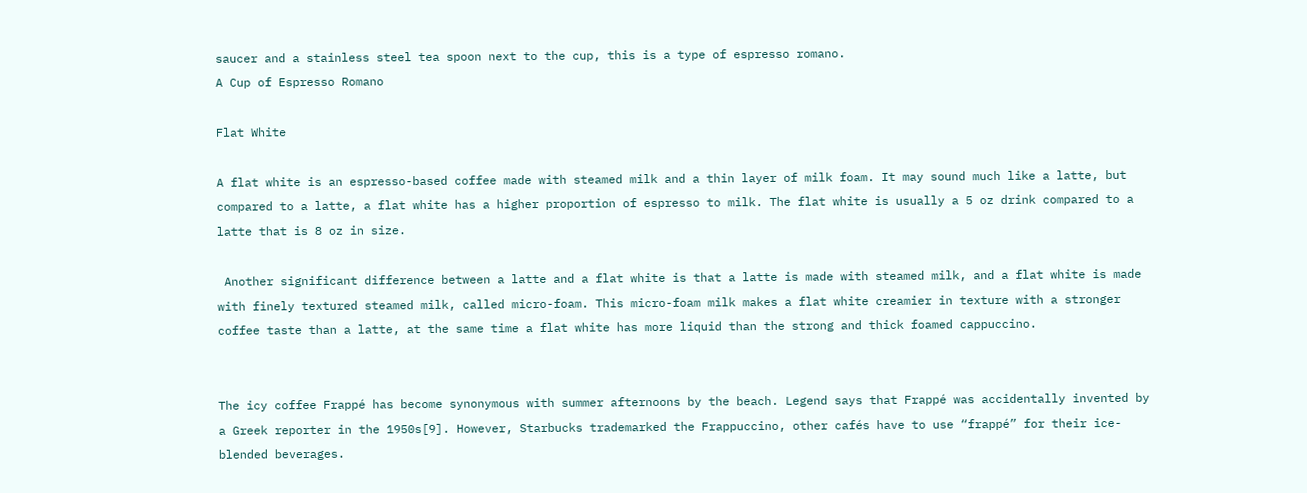saucer and a stainless steel tea spoon next to the cup, this is a type of espresso romano.
A Cup of Espresso Romano

Flat White

A flat white is an espresso-based coffee made with steamed milk and a thin layer of milk foam. It may sound much like a latte, but compared to a latte, a flat white has a higher proportion of espresso to milk. The flat white is usually a 5 oz drink compared to a latte that is 8 oz in size.

 Another significant difference between a latte and a flat white is that a latte is made with steamed milk, and a flat white is made with finely textured steamed milk, called micro-foam. This micro-foam milk makes a flat white creamier in texture with a stronger coffee taste than a latte, at the same time a flat white has more liquid than the strong and thick foamed cappuccino.


The icy coffee Frappé has become synonymous with summer afternoons by the beach. Legend says that Frappé was accidentally invented by a Greek reporter in the 1950s[9]. However, Starbucks trademarked the Frappuccino, other cafés have to use “frappé” for their ice-blended beverages.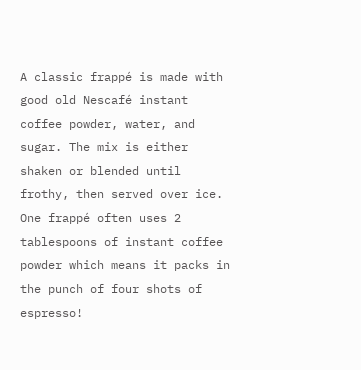A classic frappé is made with good old Nescafé instant coffee powder, water, and sugar. The mix is either shaken or blended until frothy, then served over ice. One frappé often uses 2 tablespoons of instant coffee powder which means it packs in the punch of four shots of espresso!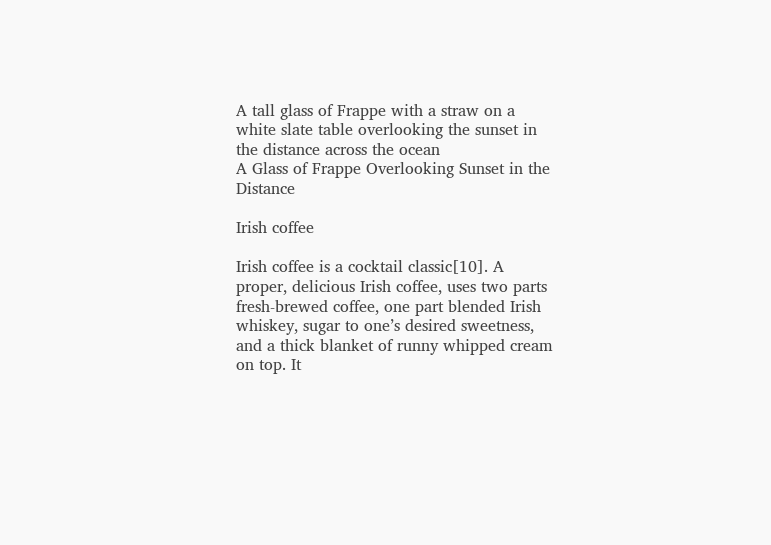A tall glass of Frappe with a straw on a white slate table overlooking the sunset in the distance across the ocean
A Glass of Frappe Overlooking Sunset in the Distance

Irish coffee

Irish coffee is a cocktail classic[10]. A proper, delicious Irish coffee, uses two parts fresh-brewed coffee, one part blended Irish whiskey, sugar to one’s desired sweetness, and a thick blanket of runny whipped cream on top. It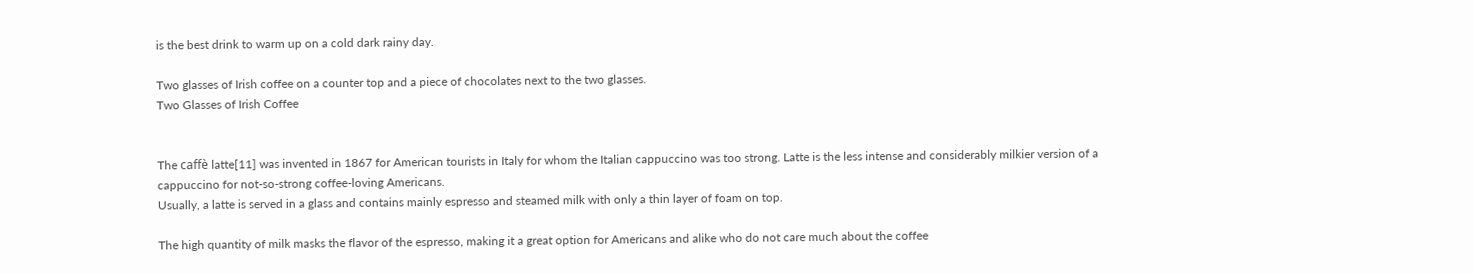is the best drink to warm up on a cold dark rainy day.

Two glasses of Irish coffee on a counter top and a piece of chocolates next to the two glasses.
Two Glasses of Irish Coffee


The caffè latte[11] was invented in 1867 for American tourists in Italy for whom the Italian cappuccino was too strong. Latte is the less intense and considerably milkier version of a cappuccino for not-so-strong coffee-loving Americans.
Usually, a latte is served in a glass and contains mainly espresso and steamed milk with only a thin layer of foam on top.

The high quantity of milk masks the flavor of the espresso, making it a great option for Americans and alike who do not care much about the coffee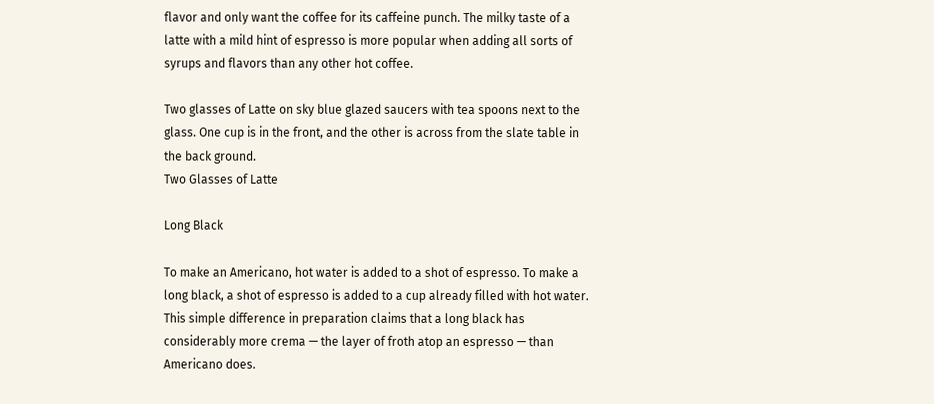flavor and only want the coffee for its caffeine punch. The milky taste of a latte with a mild hint of espresso is more popular when adding all sorts of syrups and flavors than any other hot coffee.

Two glasses of Latte on sky blue glazed saucers with tea spoons next to the glass. One cup is in the front, and the other is across from the slate table in the back ground.
Two Glasses of Latte

Long Black

To make an Americano, hot water is added to a shot of espresso. To make a long black, a shot of espresso is added to a cup already filled with hot water. This simple difference in preparation claims that a long black has considerably more crema — the layer of froth atop an espresso — than Americano does.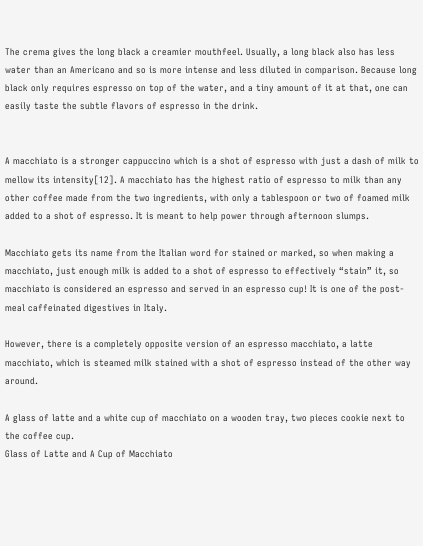The crema gives the long black a creamier mouthfeel. Usually, a long black also has less water than an Americano and so is more intense and less diluted in comparison. Because long black only requires espresso on top of the water, and a tiny amount of it at that, one can easily taste the subtle flavors of espresso in the drink.


A macchiato is a stronger cappuccino which is a shot of espresso with just a dash of milk to mellow its intensity[12]. A macchiato has the highest ratio of espresso to milk than any other coffee made from the two ingredients, with only a tablespoon or two of foamed milk added to a shot of espresso. It is meant to help power through afternoon slumps.

Macchiato gets its name from the Italian word for stained or marked, so when making a macchiato, just enough milk is added to a shot of espresso to effectively “stain” it, so macchiato is considered an espresso and served in an espresso cup! It is one of the post-meal caffeinated digestives in Italy.

However, there is a completely opposite version of an espresso macchiato, a latte macchiato, which is steamed milk stained with a shot of espresso instead of the other way around.

A glass of latte and a white cup of macchiato on a wooden tray, two pieces cookie next to the coffee cup.
Glass of Latte and A Cup of Macchiato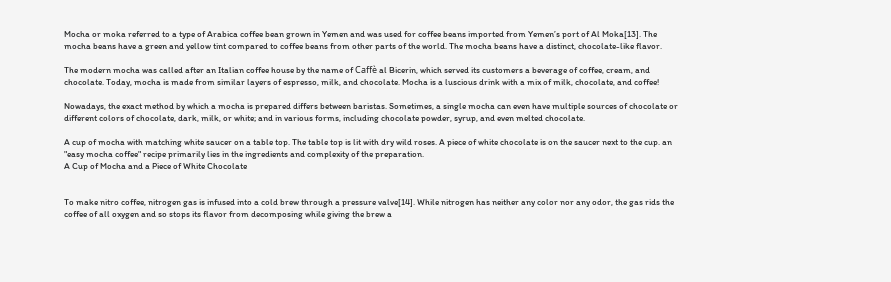Mocha or moka referred to a type of Arabica coffee bean grown in Yemen and was used for coffee beans imported from Yemen’s port of Al Moka[13]. The mocha beans have a green and yellow tint compared to coffee beans from other parts of the world. The mocha beans have a distinct, chocolate-like flavor.

The modern mocha was called after an Italian coffee house by the name of Caffè al Bicerin, which served its customers a beverage of coffee, cream, and chocolate. Today, mocha is made from similar layers of espresso, milk, and chocolate. Mocha is a luscious drink with a mix of milk, chocolate, and coffee!

Nowadays, the exact method by which a mocha is prepared differs between baristas. Sometimes, a single mocha can even have multiple sources of chocolate or different colors of chocolate, dark, milk, or white; and in various forms, including chocolate powder, syrup, and even melted chocolate.

A cup of mocha with matching white saucer on a table top. The table top is lit with dry wild roses. A piece of white chocolate is on the saucer next to the cup. an "easy mocha coffee" recipe primarily lies in the ingredients and complexity of the preparation.
A Cup of Mocha and a Piece of White Chocolate


To make nitro coffee, nitrogen gas is infused into a cold brew through a pressure valve[14]. While nitrogen has neither any color nor any odor, the gas rids the coffee of all oxygen and so stops its flavor from decomposing while giving the brew a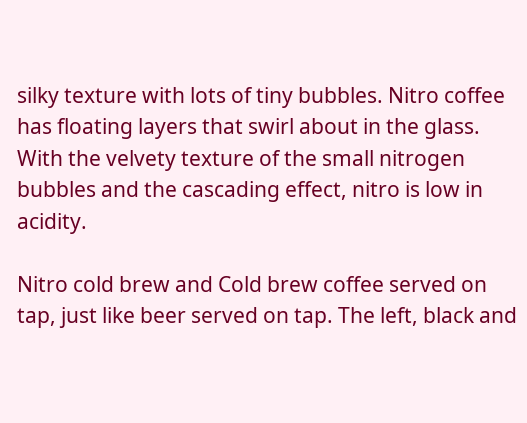silky texture with lots of tiny bubbles. Nitro coffee has floating layers that swirl about in the glass. With the velvety texture of the small nitrogen bubbles and the cascading effect, nitro is low in acidity.

Nitro cold brew and Cold brew coffee served on tap, just like beer served on tap. The left, black and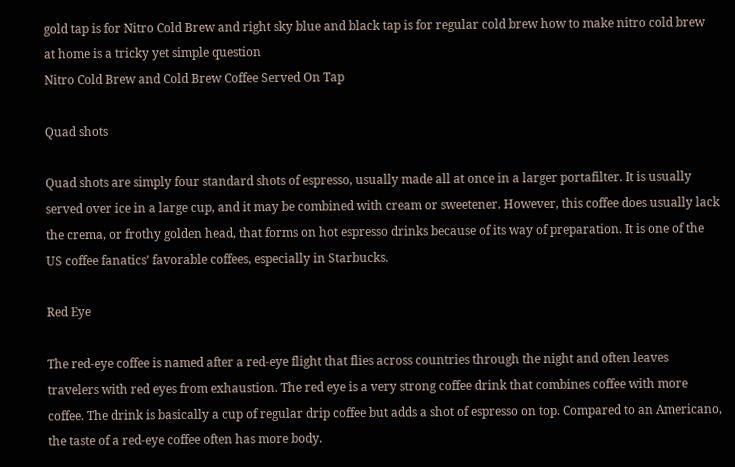gold tap is for Nitro Cold Brew and right sky blue and black tap is for regular cold brew how to make nitro cold brew at home is a tricky yet simple question
Nitro Cold Brew and Cold Brew Coffee Served On Tap

Quad shots

Quad shots are simply four standard shots of espresso, usually made all at once in a larger portafilter. It is usually served over ice in a large cup, and it may be combined with cream or sweetener. However, this coffee does usually lack the crema, or frothy golden head, that forms on hot espresso drinks because of its way of preparation. It is one of the US coffee fanatics’ favorable coffees, especially in Starbucks.

Red Eye

The red-eye coffee is named after a red-eye flight that flies across countries through the night and often leaves travelers with red eyes from exhaustion. The red eye is a very strong coffee drink that combines coffee with more coffee. The drink is basically a cup of regular drip coffee but adds a shot of espresso on top. Compared to an Americano, the taste of a red-eye coffee often has more body.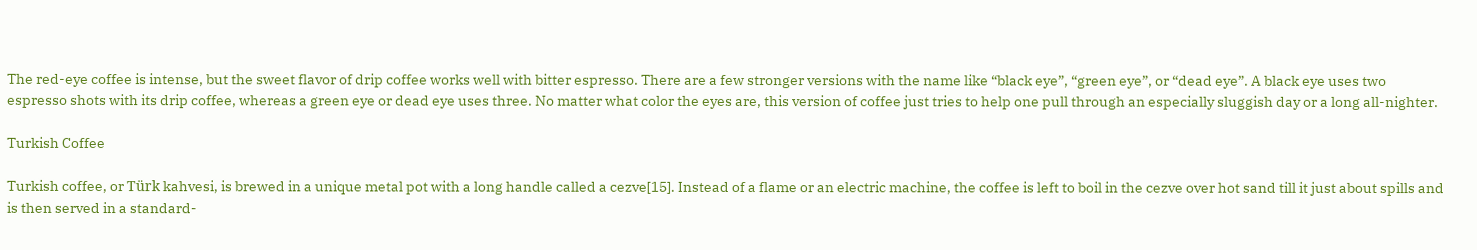The red-eye coffee is intense, but the sweet flavor of drip coffee works well with bitter espresso. There are a few stronger versions with the name like “black eye”, “green eye”, or “dead eye”. A black eye uses two espresso shots with its drip coffee, whereas a green eye or dead eye uses three. No matter what color the eyes are, this version of coffee just tries to help one pull through an especially sluggish day or a long all-nighter.

Turkish Coffee

Turkish coffee, or Türk kahvesi, is brewed in a unique metal pot with a long handle called a cezve[15]. Instead of a flame or an electric machine, the coffee is left to boil in the cezve over hot sand till it just about spills and is then served in a standard-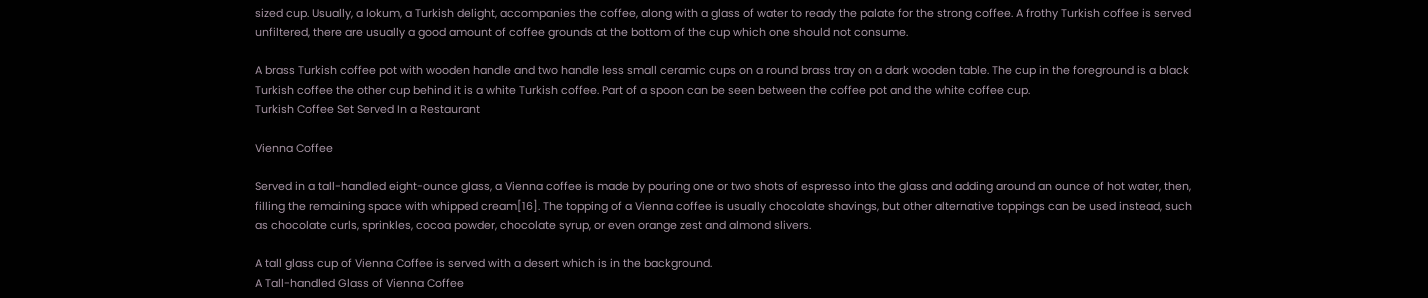sized cup. Usually, a lokum, a Turkish delight, accompanies the coffee, along with a glass of water to ready the palate for the strong coffee. A frothy Turkish coffee is served unfiltered, there are usually a good amount of coffee grounds at the bottom of the cup which one should not consume.

A brass Turkish coffee pot with wooden handle and two handle less small ceramic cups on a round brass tray on a dark wooden table. The cup in the foreground is a black Turkish coffee the other cup behind it is a white Turkish coffee. Part of a spoon can be seen between the coffee pot and the white coffee cup.
Turkish Coffee Set Served In a Restaurant

Vienna Coffee

Served in a tall-handled eight-ounce glass, a Vienna coffee is made by pouring one or two shots of espresso into the glass and adding around an ounce of hot water, then, filling the remaining space with whipped cream[16]. The topping of a Vienna coffee is usually chocolate shavings, but other alternative toppings can be used instead, such as chocolate curls, sprinkles, cocoa powder, chocolate syrup, or even orange zest and almond slivers.

A tall glass cup of Vienna Coffee is served with a desert which is in the background.
A Tall-handled Glass of Vienna Coffee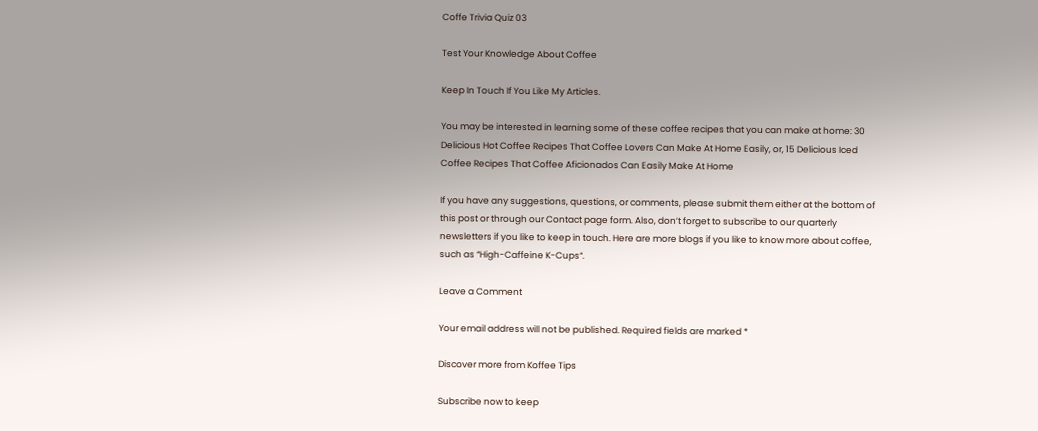Coffe Trivia Quiz 03

Test Your Knowledge About Coffee

Keep In Touch If You Like My Articles.

You may be interested in learning some of these coffee recipes that you can make at home: 30 Delicious Hot Coffee Recipes That Coffee Lovers Can Make At Home Easily, or, 15 Delicious Iced Coffee Recipes That Coffee Aficionados Can Easily Make At Home

If you have any suggestions, questions, or comments, please submit them either at the bottom of this post or through our Contact page form. Also, don’t forget to subscribe to our quarterly newsletters if you like to keep in touch. Here are more blogs if you like to know more about coffee, such as “High-Caffeine K-Cups“.

Leave a Comment

Your email address will not be published. Required fields are marked *

Discover more from Koffee Tips

Subscribe now to keep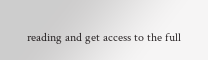reading and get access to the full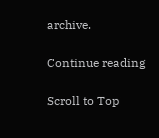archive.

Continue reading

Scroll to Top